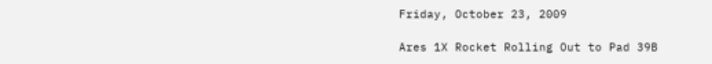Friday, October 23, 2009

Ares 1X Rocket Rolling Out to Pad 39B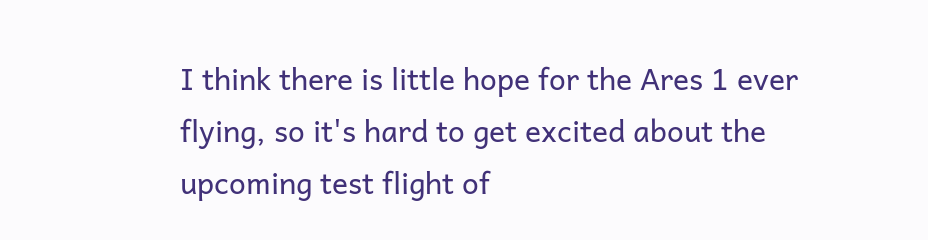I think there is little hope for the Ares 1 ever flying, so it's hard to get excited about the upcoming test flight of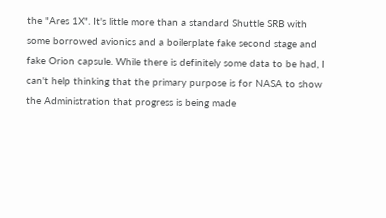the "Ares 1X". It's little more than a standard Shuttle SRB with some borrowed avionics and a boilerplate fake second stage and fake Orion capsule. While there is definitely some data to be had, I can't help thinking that the primary purpose is for NASA to show the Administration that progress is being made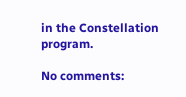in the Constellation program.

No comments: